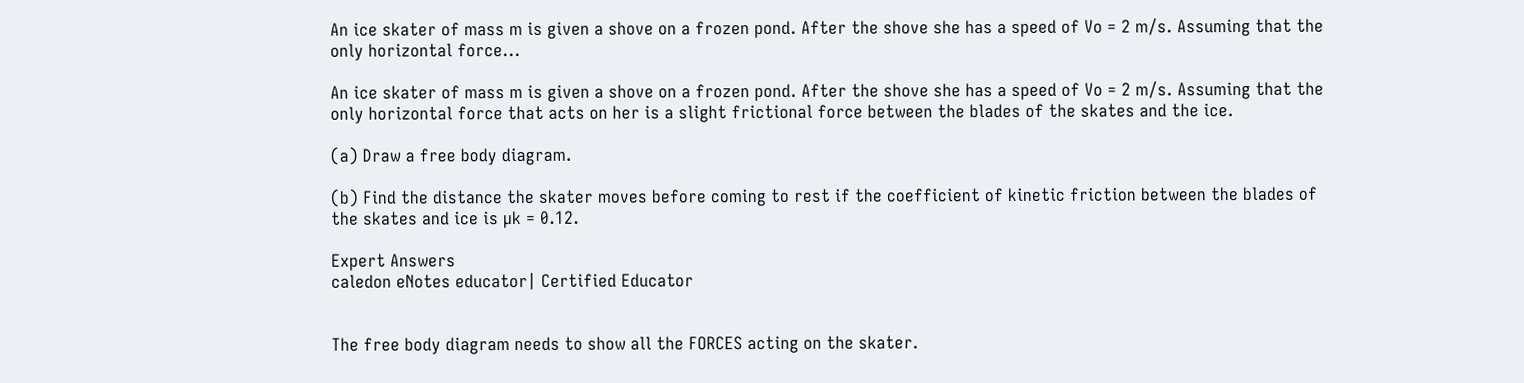An ice skater of mass m is given a shove on a frozen pond. After the shove she has a speed of Vo = 2 m/s. Assuming that the only horizontal force...

An ice skater of mass m is given a shove on a frozen pond. After the shove she has a speed of Vo = 2 m/s. Assuming that the only horizontal force that acts on her is a slight frictional force between the blades of the skates and the ice.

(a) Draw a free body diagram.

(b) Find the distance the skater moves before coming to rest if the coefficient of kinetic friction between the blades of the skates and ice is µk = 0.12.

Expert Answers
caledon eNotes educator| Certified Educator


The free body diagram needs to show all the FORCES acting on the skater.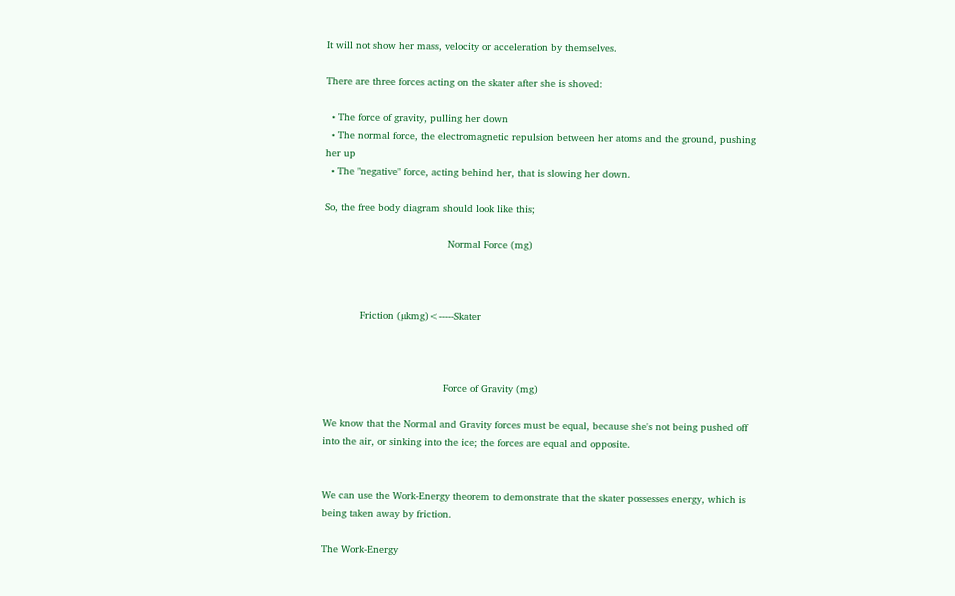It will not show her mass, velocity or acceleration by themselves.

There are three forces acting on the skater after she is shoved:

  • The force of gravity, pulling her down
  • The normal force, the electromagnetic repulsion between her atoms and the ground, pushing her up
  • The "negative" force, acting behind her, that is slowing her down.

So, the free body diagram should look like this;

                                         Normal Force (mg)



            Friction (µkmg)<-----Skater



                                        Force of Gravity (mg)

We know that the Normal and Gravity forces must be equal, because she's not being pushed off into the air, or sinking into the ice; the forces are equal and opposite.


We can use the Work-Energy theorem to demonstrate that the skater possesses energy, which is being taken away by friction.

The Work-Energy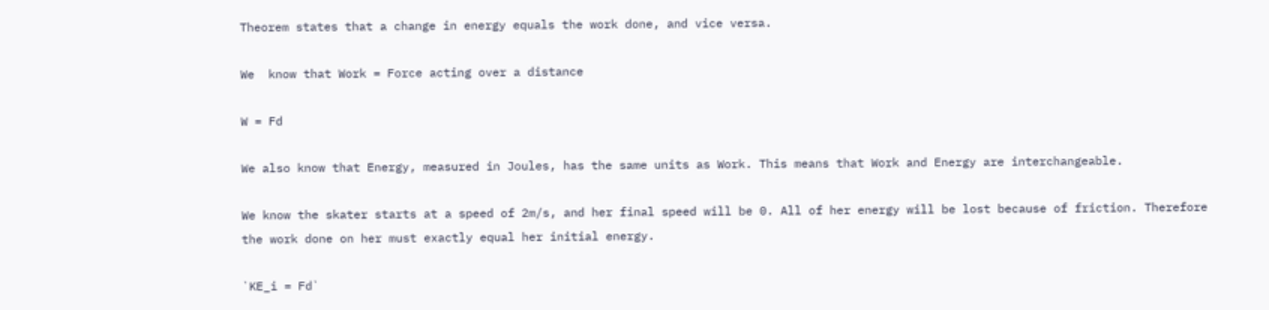Theorem states that a change in energy equals the work done, and vice versa.

We  know that Work = Force acting over a distance

W = Fd

We also know that Energy, measured in Joules, has the same units as Work. This means that Work and Energy are interchangeable.

We know the skater starts at a speed of 2m/s, and her final speed will be 0. All of her energy will be lost because of friction. Therefore the work done on her must exactly equal her initial energy.

`KE_i = Fd`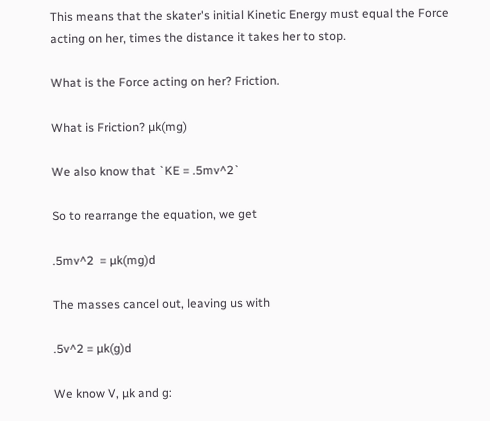This means that the skater's initial Kinetic Energy must equal the Force acting on her, times the distance it takes her to stop.

What is the Force acting on her? Friction.

What is Friction? µk(mg)

We also know that `KE = .5mv^2`

So to rearrange the equation, we get

.5mv^2  = µk(mg)d

The masses cancel out, leaving us with

.5v^2 = µk(g)d

We know V, µk and g: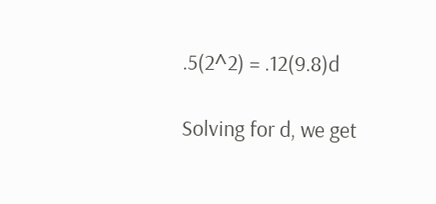.5(2^2) = .12(9.8)d

Solving for d, we get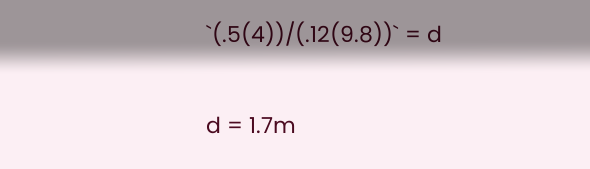`(.5(4))/(.12(9.8))` = d

d = 1.7m